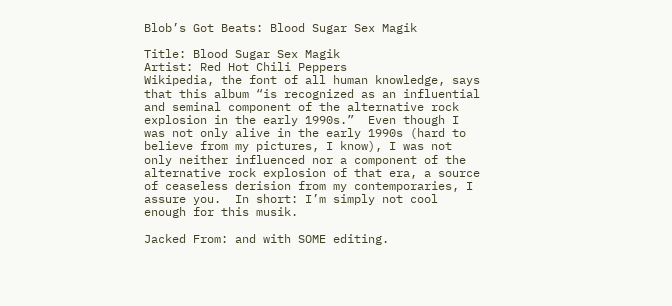Blob’s Got Beats: Blood Sugar Sex Magik

Title: Blood Sugar Sex Magik
Artist: Red Hot Chili Peppers
Wikipedia, the font of all human knowledge, says that this album “is recognized as an influential and seminal component of the alternative rock explosion in the early 1990s.”  Even though I was not only alive in the early 1990s (hard to believe from my pictures, I know), I was not only neither influenced nor a component of the alternative rock explosion of that era, a source of ceaseless derision from my contemporaries, I assure you.  In short: I’m simply not cool enough for this musik.

Jacked From: and with SOME editing.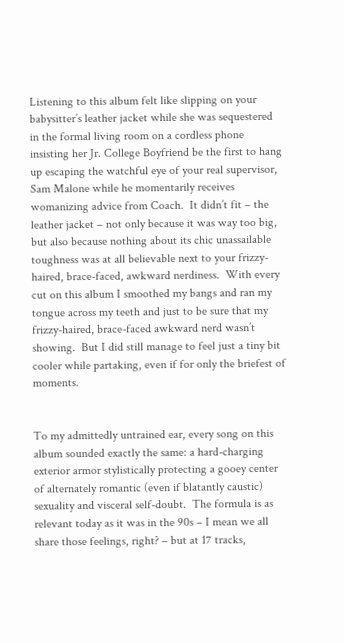Listening to this album felt like slipping on your babysitter’s leather jacket while she was sequestered in the formal living room on a cordless phone insisting her Jr. College Boyfriend be the first to hang up escaping the watchful eye of your real supervisor, Sam Malone while he momentarily receives womanizing advice from Coach.  It didn’t fit – the leather jacket – not only because it was way too big, but also because nothing about its chic unassailable toughness was at all believable next to your frizzy-haired, brace-faced, awkward nerdiness.  With every cut on this album I smoothed my bangs and ran my tongue across my teeth and just to be sure that my frizzy-haired, brace-faced awkward nerd wasn’t showing.  But I did still manage to feel just a tiny bit cooler while partaking, even if for only the briefest of moments.


To my admittedly untrained ear, every song on this album sounded exactly the same: a hard-charging exterior armor stylistically protecting a gooey center of alternately romantic (even if blatantly caustic) sexuality and visceral self-doubt.  The formula is as relevant today as it was in the 90s – I mean we all share those feelings, right? – but at 17 tracks,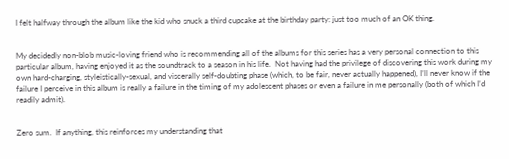I felt halfway through the album like the kid who snuck a third cupcake at the birthday party: just too much of an OK thing.


My decidedly non-blob music-loving friend who is recommending all of the albums for this series has a very personal connection to this particular album, having enjoyed it as the soundtrack to a season in his life.  Not having had the privilege of discovering this work during my own hard-charging, styleistically-sexual, and viscerally self-doubting phase (which, to be fair, never actually happened), I’ll never know if the failure I perceive in this album is really a failure in the timing of my adolescent phases or even a failure in me personally (both of which I’d readily admit).


Zero sum.  If anything, this reinforces my understanding that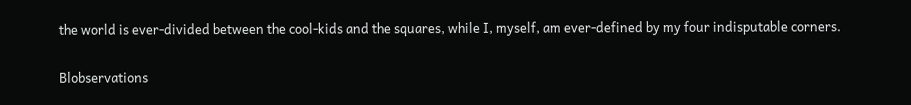the world is ever-divided between the cool-kids and the squares, while I, myself, am ever-defined by my four indisputable corners.


Blobservations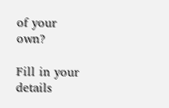of your own?

Fill in your details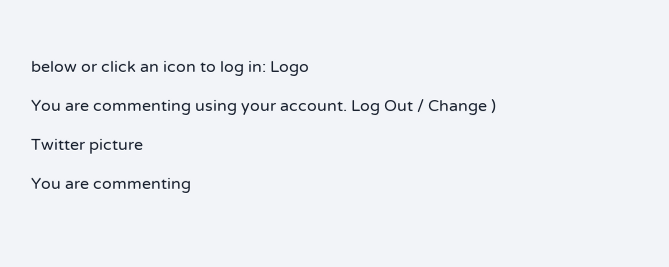below or click an icon to log in: Logo

You are commenting using your account. Log Out / Change )

Twitter picture

You are commenting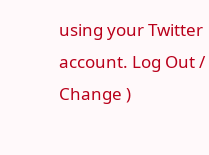using your Twitter account. Log Out / Change )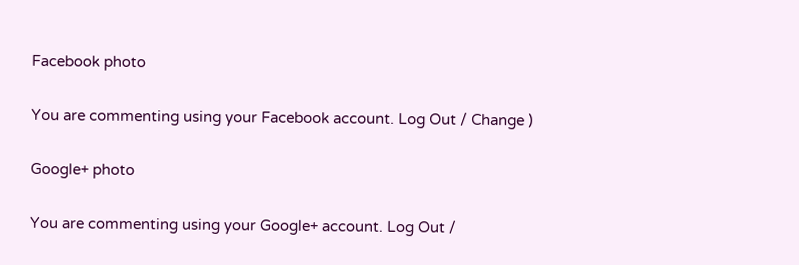Facebook photo

You are commenting using your Facebook account. Log Out / Change )

Google+ photo

You are commenting using your Google+ account. Log Out /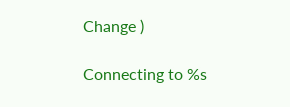Change )

Connecting to %s